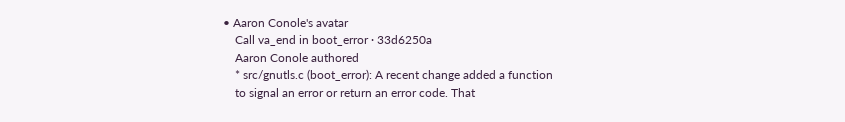• Aaron Conole's avatar
    Call va_end in boot_error · 33d6250a
    Aaron Conole authored
    * src/gnutls.c (boot_error): A recent change added a function
    to signal an error or return an error code. That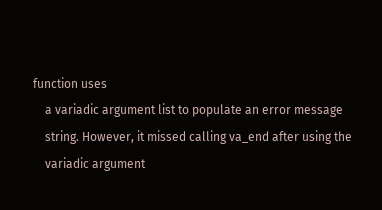function uses
    a variadic argument list to populate an error message
    string. However, it missed calling va_end after using the
    variadic argument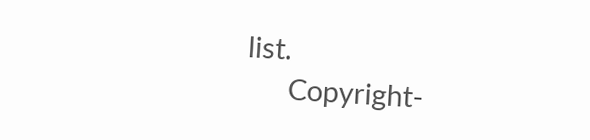list.
      Copyright-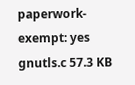paperwork-exempt: yes
gnutls.c 57.3 KB